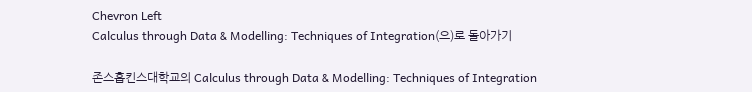Chevron Left
Calculus through Data & Modelling: Techniques of Integration(으)로 돌아가기

존스홉킨스대학교의 Calculus through Data & Modelling: Techniques of Integration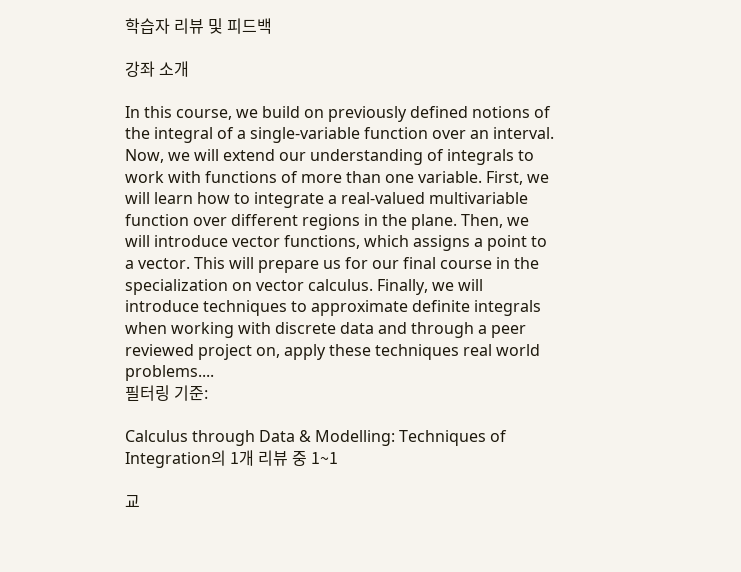학습자 리뷰 및 피드백

강좌 소개

In this course, we build on previously defined notions of the integral of a single-variable function over an interval. Now, we will extend our understanding of integrals to work with functions of more than one variable. First, we will learn how to integrate a real-valued multivariable function over different regions in the plane. Then, we will introduce vector functions, which assigns a point to a vector. This will prepare us for our final course in the specialization on vector calculus. Finally, we will introduce techniques to approximate definite integrals when working with discrete data and through a peer reviewed project on, apply these techniques real world problems....
필터링 기준:

Calculus through Data & Modelling: Techniques of Integration의 1개 리뷰 중 1~1

교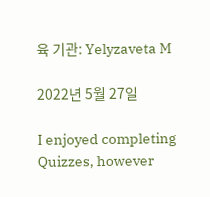육 기관: Yelyzaveta M

2022년 5월 27일

I enjoyed completing Quizzes, however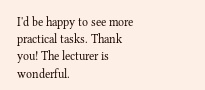I'd be happy to see more practical tasks. Thank you! The lecturer is wonderful.